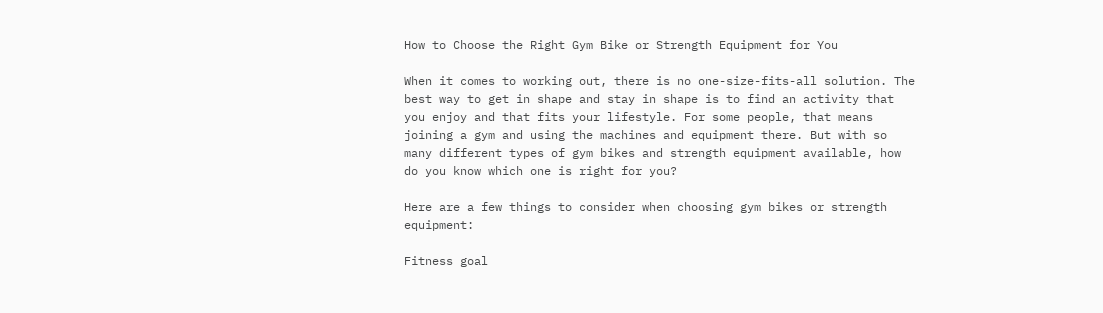How to Choose the Right Gym Bike or Strength Equipment for You

When it comes to working out, there is no one-size-fits-all solution. The best way to get in shape and stay in shape is to find an activity that you enjoy and that fits your lifestyle. For some people, that means joining a gym and using the machines and equipment there. But with so many different types of gym bikes and strength equipment available, how do you know which one is right for you?

Here are a few things to consider when choosing gym bikes or strength equipment:

Fitness goal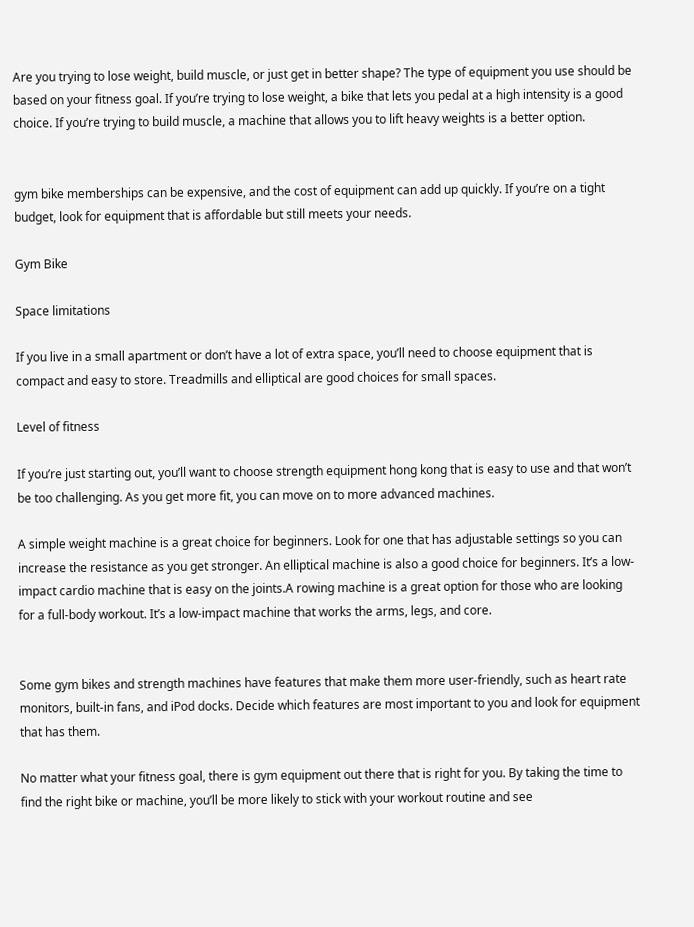Are you trying to lose weight, build muscle, or just get in better shape? The type of equipment you use should be based on your fitness goal. If you’re trying to lose weight, a bike that lets you pedal at a high intensity is a good choice. If you’re trying to build muscle, a machine that allows you to lift heavy weights is a better option.


gym bike memberships can be expensive, and the cost of equipment can add up quickly. If you’re on a tight budget, look for equipment that is affordable but still meets your needs.

Gym Bike

Space limitations

If you live in a small apartment or don’t have a lot of extra space, you’ll need to choose equipment that is compact and easy to store. Treadmills and elliptical are good choices for small spaces.

Level of fitness

If you’re just starting out, you’ll want to choose strength equipment hong kong that is easy to use and that won’t be too challenging. As you get more fit, you can move on to more advanced machines.

A simple weight machine is a great choice for beginners. Look for one that has adjustable settings so you can increase the resistance as you get stronger. An elliptical machine is also a good choice for beginners. It’s a low-impact cardio machine that is easy on the joints.A rowing machine is a great option for those who are looking for a full-body workout. It’s a low-impact machine that works the arms, legs, and core.


Some gym bikes and strength machines have features that make them more user-friendly, such as heart rate monitors, built-in fans, and iPod docks. Decide which features are most important to you and look for equipment that has them.

No matter what your fitness goal, there is gym equipment out there that is right for you. By taking the time to find the right bike or machine, you’ll be more likely to stick with your workout routine and see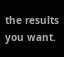the results you want.